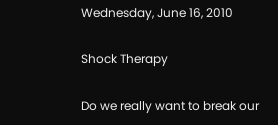Wednesday, June 16, 2010

Shock Therapy

Do we really want to break our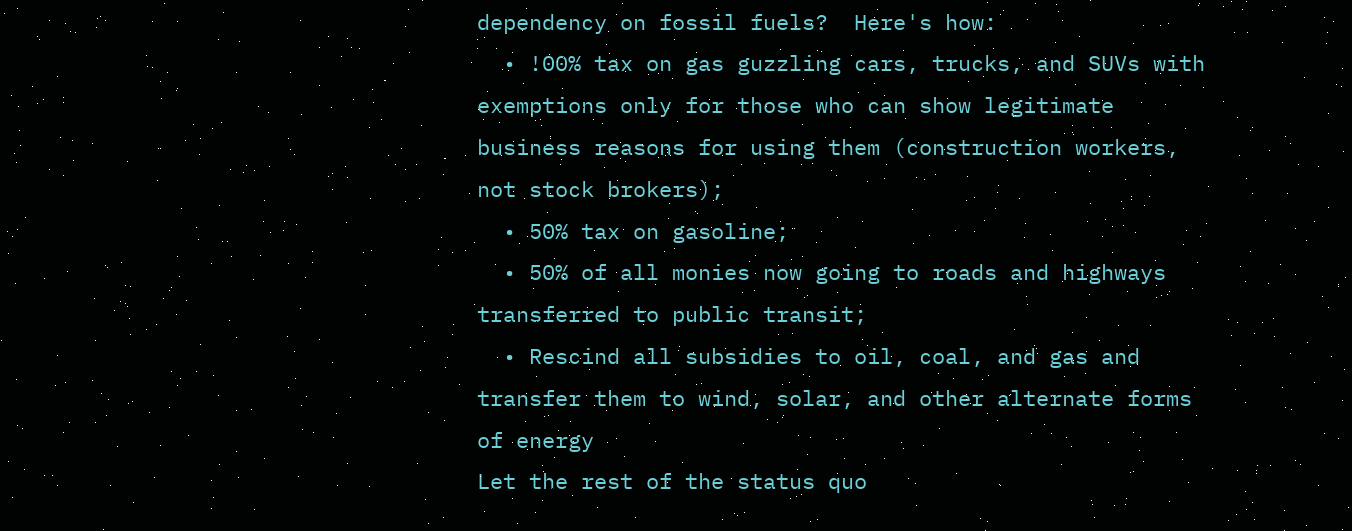dependency on fossil fuels?  Here's how:
  • !00% tax on gas guzzling cars, trucks, and SUVs with exemptions only for those who can show legitimate business reasons for using them (construction workers, not stock brokers);
  • 50% tax on gasoline;
  • 50% of all monies now going to roads and highways transferred to public transit;
  • Rescind all subsidies to oil, coal, and gas and transfer them to wind, solar, and other alternate forms of energy
Let the rest of the status quo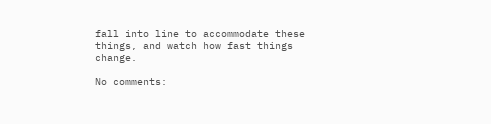fall into line to accommodate these things, and watch how fast things change.

No comments: